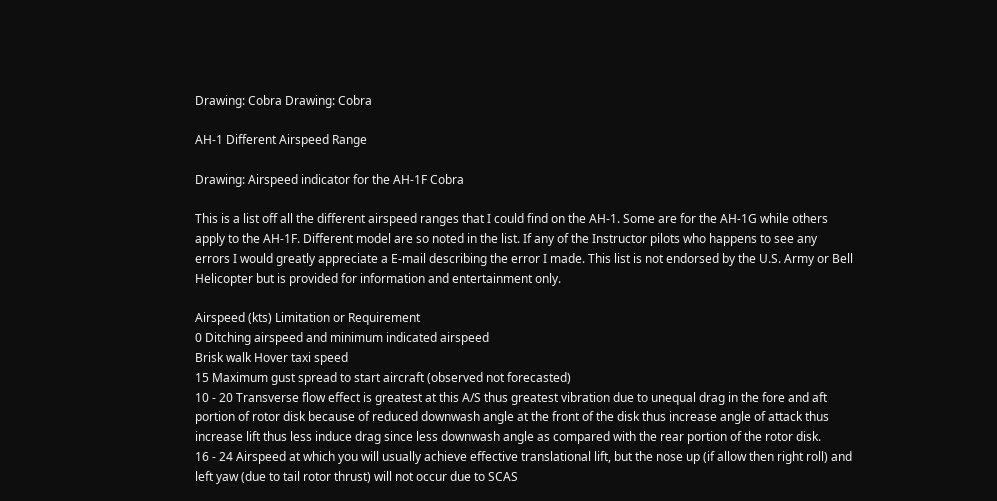Drawing: Cobra Drawing: Cobra

AH-1 Different Airspeed Range

Drawing: Airspeed indicator for the AH-1F Cobra

This is a list off all the different airspeed ranges that I could find on the AH-1. Some are for the AH-1G while others apply to the AH-1F. Different model are so noted in the list. If any of the Instructor pilots who happens to see any errors I would greatly appreciate a E-mail describing the error I made. This list is not endorsed by the U.S. Army or Bell Helicopter but is provided for information and entertainment only.

Airspeed (kts) Limitation or Requirement
0 Ditching airspeed and minimum indicated airspeed
Brisk walk Hover taxi speed
15 Maximum gust spread to start aircraft (observed not forecasted)
10 - 20 Transverse flow effect is greatest at this A/S thus greatest vibration due to unequal drag in the fore and aft portion of rotor disk because of reduced downwash angle at the front of the disk thus increase angle of attack thus increase lift thus less induce drag since less downwash angle as compared with the rear portion of the rotor disk.
16 - 24 Airspeed at which you will usually achieve effective translational lift, but the nose up (if allow then right roll) and left yaw (due to tail rotor thrust) will not occur due to SCAS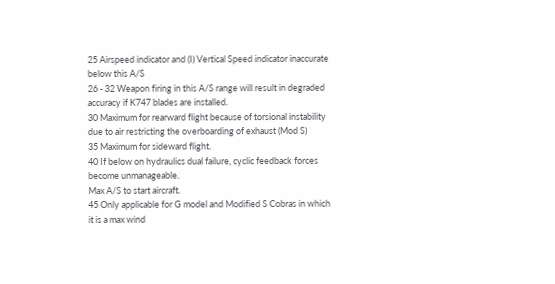25 Airspeed indicator and (I) Vertical Speed indicator inaccurate below this A/S
26 - 32 Weapon firing in this A/S range will result in degraded accuracy if K747 blades are installed.
30 Maximum for rearward flight because of torsional instability due to air restricting the overboarding of exhaust (Mod S)
35 Maximum for sideward flight.
40 If below on hydraulics dual failure, cyclic feedback forces become unmanageable.
Max A/S to start aircraft.
45 Only applicable for G model and Modified S Cobras in which it is a max wind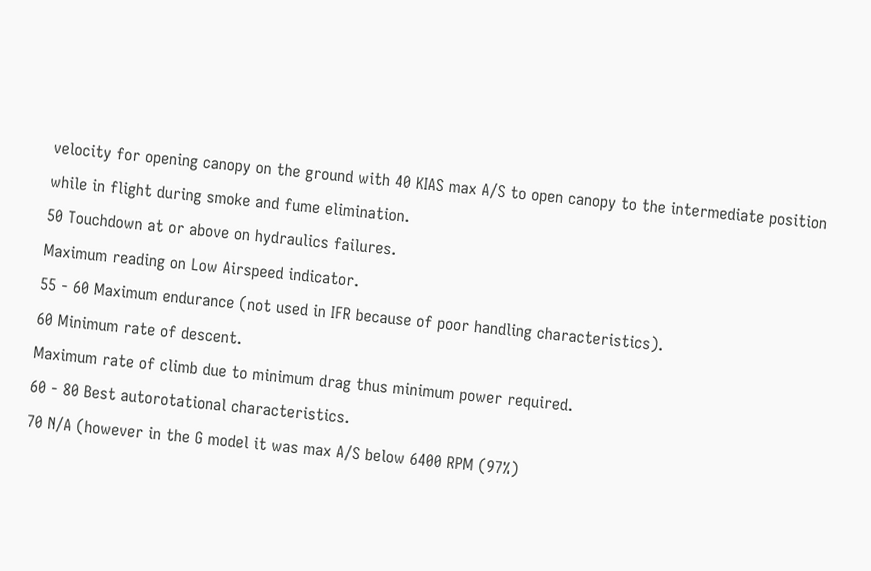velocity for opening canopy on the ground with 40 KIAS max A/S to open canopy to the intermediate position while in flight during smoke and fume elimination.
50 Touchdown at or above on hydraulics failures.
Maximum reading on Low Airspeed indicator.
55 - 60 Maximum endurance (not used in IFR because of poor handling characteristics).
60 Minimum rate of descent.
Maximum rate of climb due to minimum drag thus minimum power required.
60 - 80 Best autorotational characteristics.
70 N/A (however in the G model it was max A/S below 6400 RPM (97%)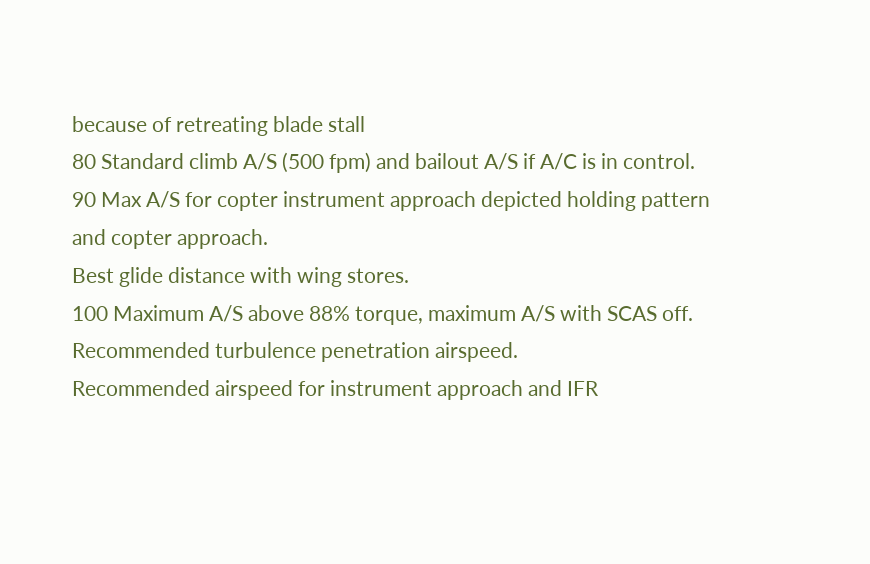because of retreating blade stall
80 Standard climb A/S (500 fpm) and bailout A/S if A/C is in control.
90 Max A/S for copter instrument approach depicted holding pattern and copter approach.
Best glide distance with wing stores.
100 Maximum A/S above 88% torque, maximum A/S with SCAS off.
Recommended turbulence penetration airspeed.
Recommended airspeed for instrument approach and IFR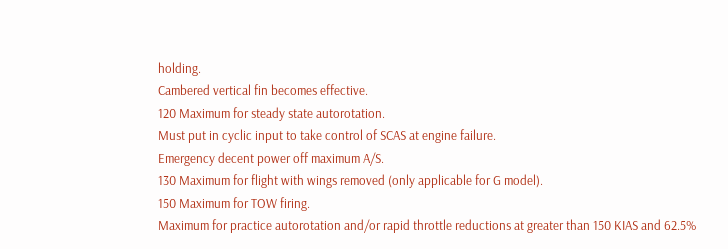holding.
Cambered vertical fin becomes effective.
120 Maximum for steady state autorotation.
Must put in cyclic input to take control of SCAS at engine failure.
Emergency decent power off maximum A/S.
130 Maximum for flight with wings removed (only applicable for G model).
150 Maximum for TOW firing.
Maximum for practice autorotation and/or rapid throttle reductions at greater than 150 KIAS and 62.5%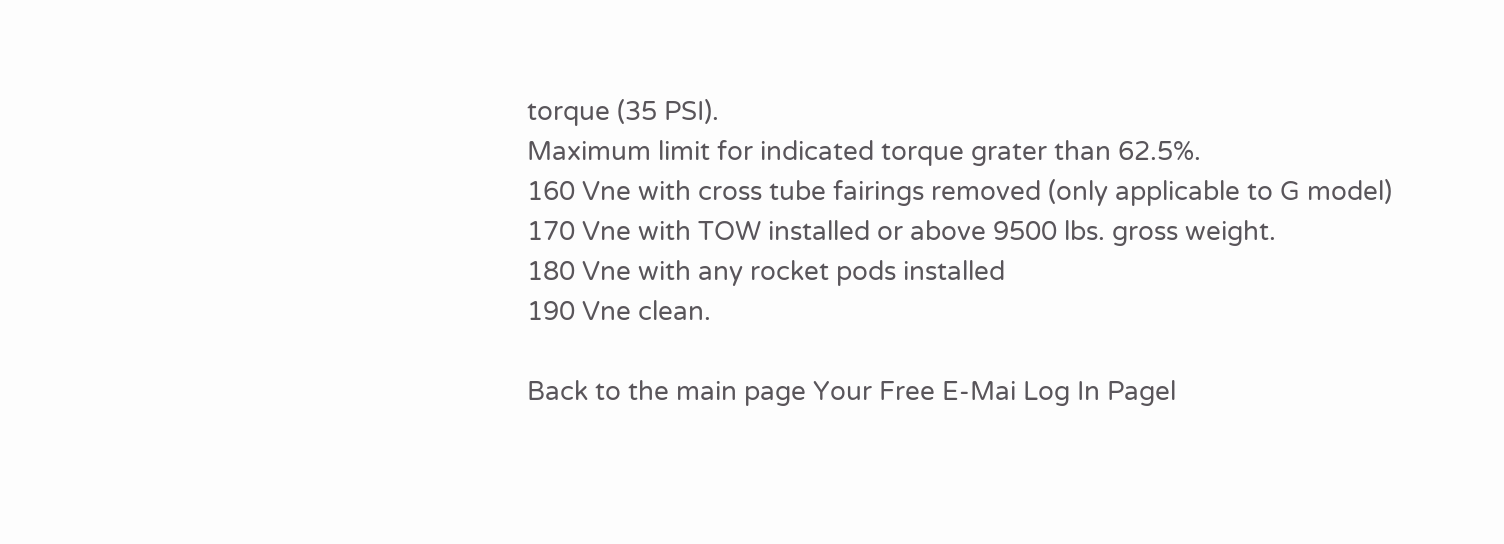torque (35 PSI).
Maximum limit for indicated torque grater than 62.5%.
160 Vne with cross tube fairings removed (only applicable to G model)
170 Vne with TOW installed or above 9500 lbs. gross weight.
180 Vne with any rocket pods installed
190 Vne clean.

Back to the main page Your Free E-Mai Log In Pagel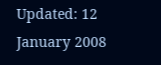Updated: 12 January 2008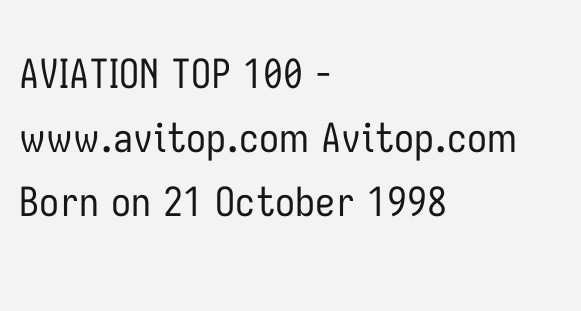AVIATION TOP 100 - www.avitop.com Avitop.com
Born on 21 October 1998